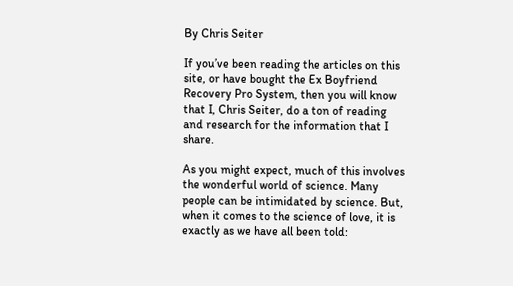By Chris Seiter

If youʼve been reading the articles on this site, or have bought the Ex Boyfriend Recovery Pro System, then you will know that I, Chris Seiter, do a ton of reading and research for the information that I share.

As you might expect, much of this involves the wonderful world of science. Many people can be intimidated by science. But, when it comes to the science of love, it is exactly as we have all been told: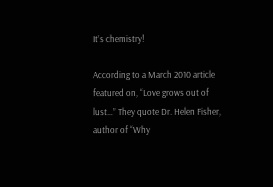Itʼs chemistry!

According to a March 2010 article featured on, “Love grows out of lust…” They quote Dr. Helen Fisher, author of “Why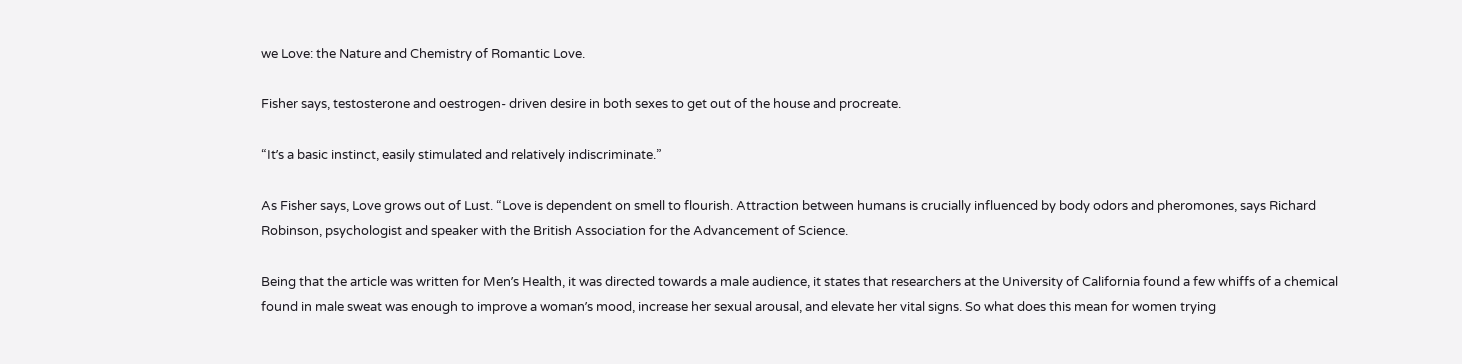we Love: the Nature and Chemistry of Romantic Love.

Fisher says, testosterone and oestrogen- driven desire in both sexes to get out of the house and procreate.

“Itʼs a basic instinct, easily stimulated and relatively indiscriminate.”

As Fisher says, Love grows out of Lust. “Love is dependent on smell to flourish. Attraction between humans is crucially influenced by body odors and pheromones, says Richard Robinson, psychologist and speaker with the British Association for the Advancement of Science.

Being that the article was written for Menʼs Health, it was directed towards a male audience, it states that researchers at the University of California found a few whiffs of a chemical found in male sweat was enough to improve a womanʼs mood, increase her sexual arousal, and elevate her vital signs. So what does this mean for women trying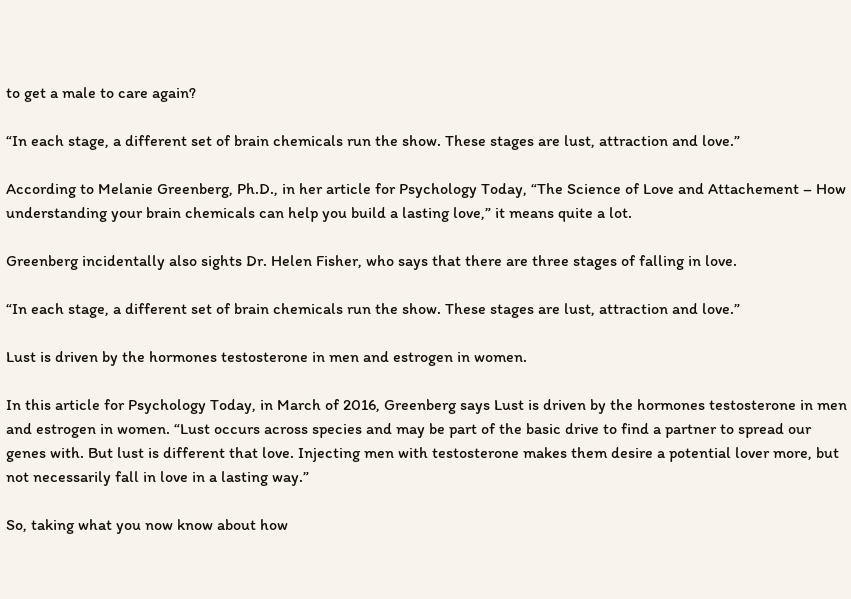to get a male to care again?

“In each stage, a different set of brain chemicals run the show. These stages are lust, attraction and love.”

According to Melanie Greenberg, Ph.D., in her article for Psychology Today, “The Science of Love and Attachement – How understanding your brain chemicals can help you build a lasting love,” it means quite a lot.

Greenberg incidentally also sights Dr. Helen Fisher, who says that there are three stages of falling in love.

“In each stage, a different set of brain chemicals run the show. These stages are lust, attraction and love.”

Lust is driven by the hormones testosterone in men and estrogen in women.

In this article for Psychology Today, in March of 2016, Greenberg says Lust is driven by the hormones testosterone in men and estrogen in women. “Lust occurs across species and may be part of the basic drive to find a partner to spread our genes with. But lust is different that love. Injecting men with testosterone makes them desire a potential lover more, but not necessarily fall in love in a lasting way.”

So, taking what you now know about how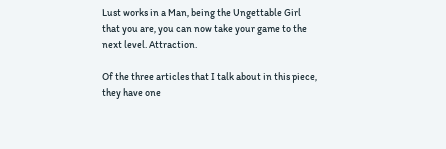Lust works in a Man, being the Ungettable Girl that you are, you can now take your game to the next level. Attraction.

Of the three articles that I talk about in this piece, they have one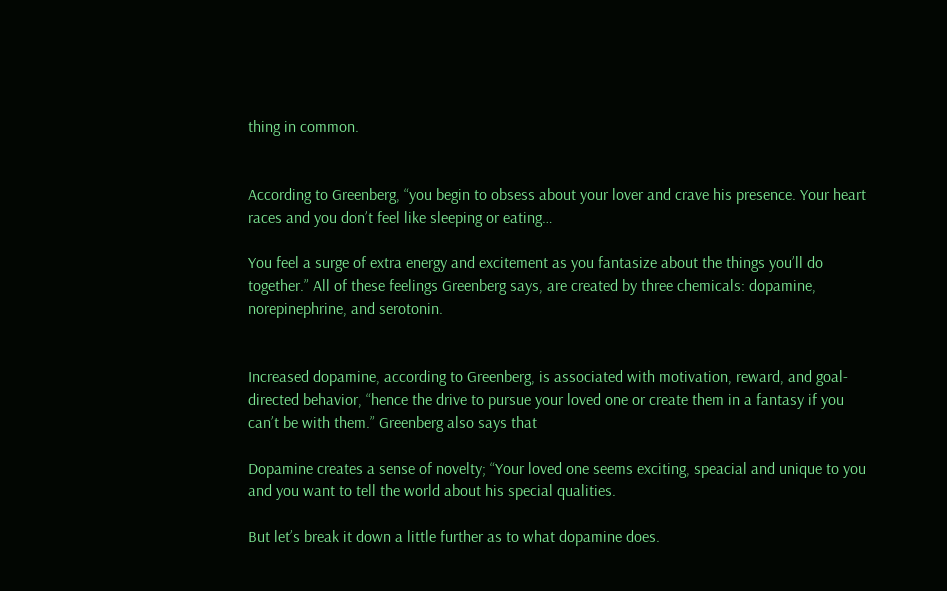thing in common.


According to Greenberg, “you begin to obsess about your lover and crave his presence. Your heart races and you donʼt feel like sleeping or eating…

You feel a surge of extra energy and excitement as you fantasize about the things youʼll do together.” All of these feelings Greenberg says, are created by three chemicals: dopamine, norepinephrine, and serotonin.


Increased dopamine, according to Greenberg, is associated with motivation, reward, and goal-directed behavior, “hence the drive to pursue your loved one or create them in a fantasy if you canʼt be with them.” Greenberg also says that

Dopamine creates a sense of novelty; “Your loved one seems exciting, speacial and unique to you and you want to tell the world about his special qualities.

But letʼs break it down a little further as to what dopamine does.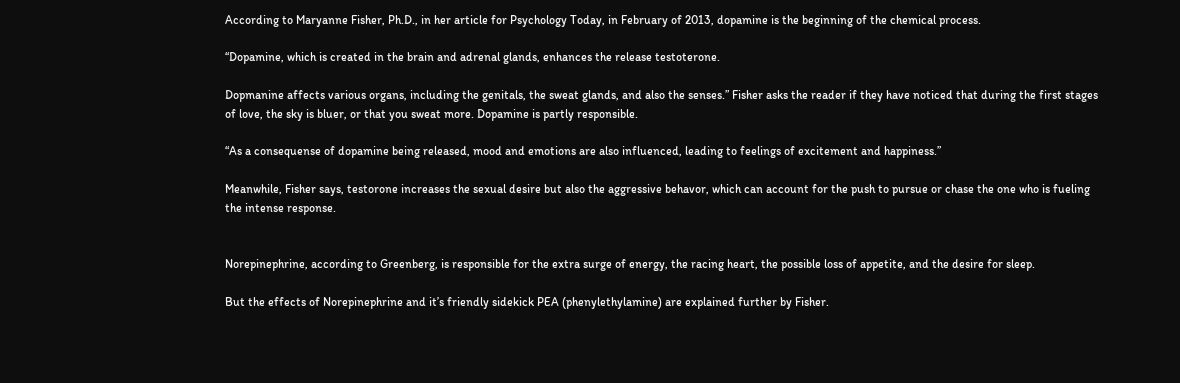According to Maryanne Fisher, Ph.D., in her article for Psychology Today, in February of 2013, dopamine is the beginning of the chemical process.

“Dopamine, which is created in the brain and adrenal glands, enhances the release testoterone.

Dopmanine affects various organs, including the genitals, the sweat glands, and also the senses.” Fisher asks the reader if they have noticed that during the first stages of love, the sky is bluer, or that you sweat more. Dopamine is partly responsible.

“As a consequense of dopamine being released, mood and emotions are also influenced, leading to feelings of excitement and happiness.”

Meanwhile, Fisher says, testorone increases the sexual desire but also the aggressive behavor, which can account for the push to pursue or chase the one who is fueling the intense response.


Norepinephrine, according to Greenberg, is responsible for the extra surge of energy, the racing heart, the possible loss of appetite, and the desire for sleep.

But the effects of Norepinephrine and itʼs friendly sidekick PEA (phenylethylamine) are explained further by Fisher.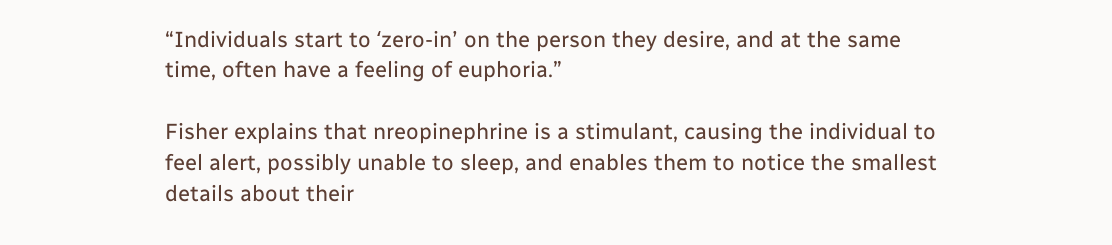“Individuals start to ʻzero-inʼ on the person they desire, and at the same time, often have a feeling of euphoria.”

Fisher explains that nreopinephrine is a stimulant, causing the individual to feel alert, possibly unable to sleep, and enables them to notice the smallest details about their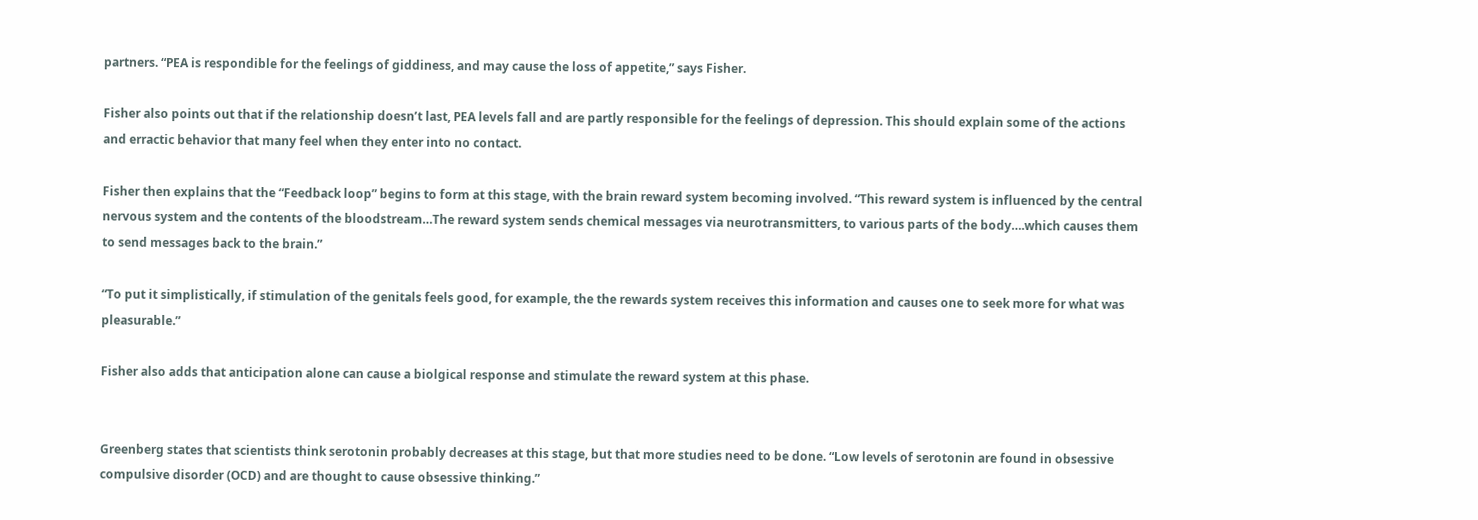partners. “PEA is respondible for the feelings of giddiness, and may cause the loss of appetite,” says Fisher.

Fisher also points out that if the relationship doesnʼt last, PEA levels fall and are partly responsible for the feelings of depression. This should explain some of the actions and erractic behavior that many feel when they enter into no contact.

Fisher then explains that the “Feedback loop” begins to form at this stage, with the brain reward system becoming involved. “This reward system is influenced by the central nervous system and the contents of the bloodstream…The reward system sends chemical messages via neurotransmitters, to various parts of the body….which causes them to send messages back to the brain.”

“To put it simplistically, if stimulation of the genitals feels good, for example, the the rewards system receives this information and causes one to seek more for what was pleasurable.”

Fisher also adds that anticipation alone can cause a biolgical response and stimulate the reward system at this phase.


Greenberg states that scientists think serotonin probably decreases at this stage, but that more studies need to be done. “Low levels of serotonin are found in obsessive compulsive disorder (OCD) and are thought to cause obsessive thinking.”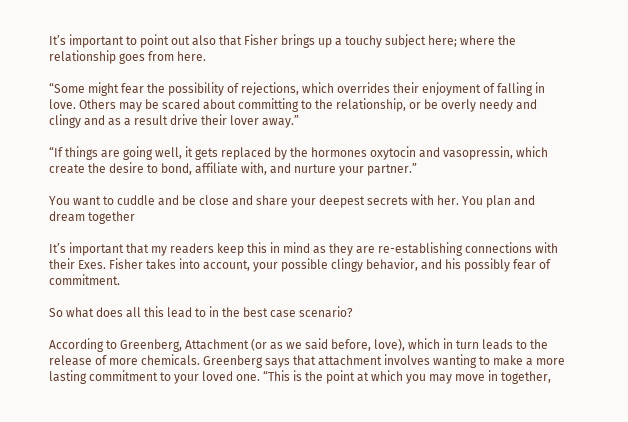Itʼs important to point out also that Fisher brings up a touchy subject here; where the relationship goes from here.

“Some might fear the possibility of rejections, which overrides their enjoyment of falling in love. Others may be scared about committing to the relationship, or be overly needy and clingy and as a result drive their lover away.”

“If things are going well, it gets replaced by the hormones oxytocin and vasopressin, which create the desire to bond, affiliate with, and nurture your partner.”

You want to cuddle and be close and share your deepest secrets with her. You plan and dream together

Itʼs important that my readers keep this in mind as they are re-establishing connections with their Exes. Fisher takes into account, your possible clingy behavior, and his possibly fear of commitment.

So what does all this lead to in the best case scenario?

According to Greenberg, Attachment (or as we said before, love), which in turn leads to the release of more chemicals. Greenberg says that attachment involves wanting to make a more lasting commitment to your loved one. “This is the point at which you may move in together,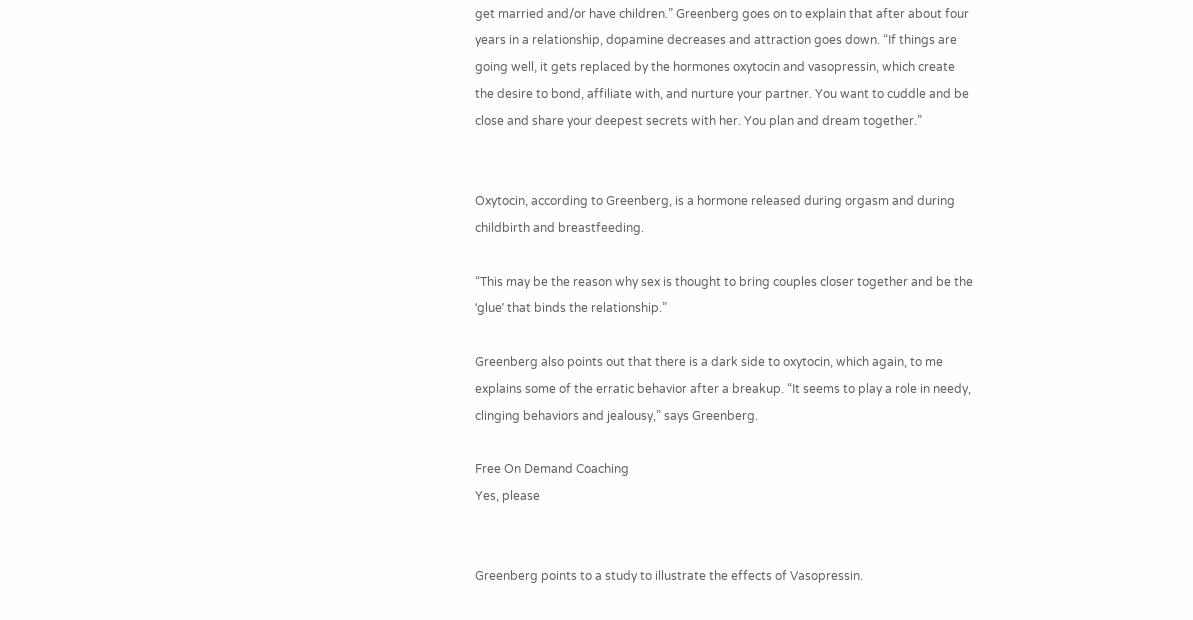get married and/or have children.” Greenberg goes on to explain that after about four years in a relationship, dopamine decreases and attraction goes down. “If things are going well, it gets replaced by the hormones oxytocin and vasopressin, which create the desire to bond, affiliate with, and nurture your partner. You want to cuddle and be close and share your deepest secrets with her. You plan and dream together.”


Oxytocin, according to Greenberg, is a hormone released during orgasm and during childbirth and breastfeeding.

“This may be the reason why sex is thought to bring couples closer together and be the ʻglueʼ that binds the relationship.”

Greenberg also points out that there is a dark side to oxytocin, which again, to me explains some of the erratic behavior after a breakup. “It seems to play a role in needy, clinging behaviors and jealousy,” says Greenberg.

Free On Demand Coaching
Yes, please


Greenberg points to a study to illustrate the effects of Vasopressin.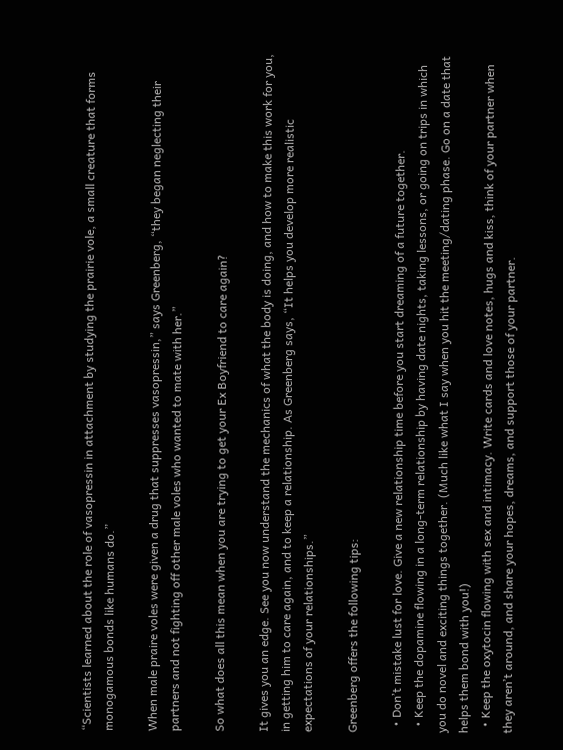“Scientists learned about the role of vasopressin in attachment by studying the prairie vole, a small creature that forms monogamous bonds like humans do.”

When male praire voles were given a drug that suppresses vasopressin,” says Greenberg, “they began neglecting their partners and not fighting off other male voles who wanted to mate with her.”

So what does all this mean when you are trying to get your Ex Boyfriend to care again?

It gives you an edge. See you now understand the mechanics of what the body is doing, and how to make this work for you, in getting him to care again, and to keep a relationship. As Greenberg says, “It helps you develop more realistic expectations of your relationships.”

Greenberg offers the following tips:

  • Donʼt mistake lust for love. Give a new relationship time before you start dreaming of a future together.
  • Keep the dopamine flowing in a long-term relationship by having date nights, taking lessons, or going on trips in which you do novel and exciting things together. (Much like what I say when you hit the meeting/dating phase. Go on a date that helps them bond with you!)
  • Keep the oxytocin flowing with sex and intimacy. Write cards and love notes, hugs and kiss, think of your partner when they arenʼt around, and share your hopes, dreams, and support those of your partner.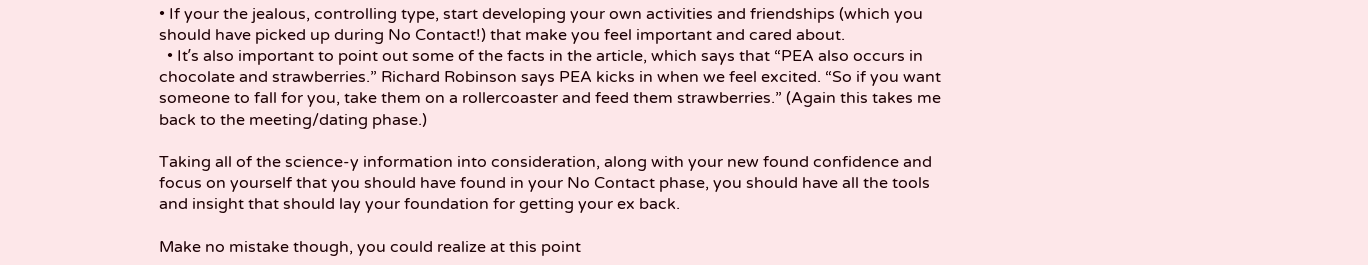• If your the jealous, controlling type, start developing your own activities and friendships (which you should have picked up during No Contact!) that make you feel important and cared about.
  • Itʼs also important to point out some of the facts in the article, which says that “PEA also occurs in chocolate and strawberries.” Richard Robinson says PEA kicks in when we feel excited. “So if you want someone to fall for you, take them on a rollercoaster and feed them strawberries.” (Again this takes me back to the meeting/dating phase.)

Taking all of the science-y information into consideration, along with your new found confidence and focus on yourself that you should have found in your No Contact phase, you should have all the tools and insight that should lay your foundation for getting your ex back.

Make no mistake though, you could realize at this point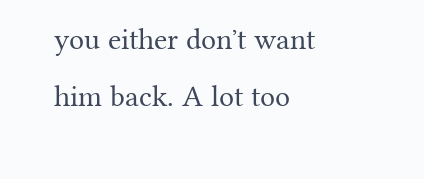you either donʼt want him back. A lot too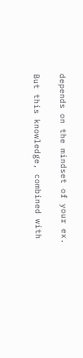depends on the mindset of your ex.

But this knowledge, combined with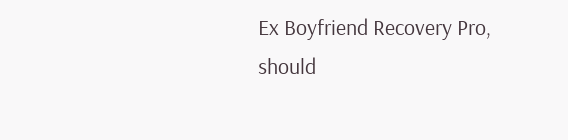Ex Boyfriend Recovery Pro, should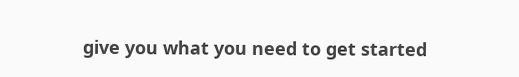give you what you need to get started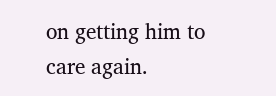on getting him to care again.